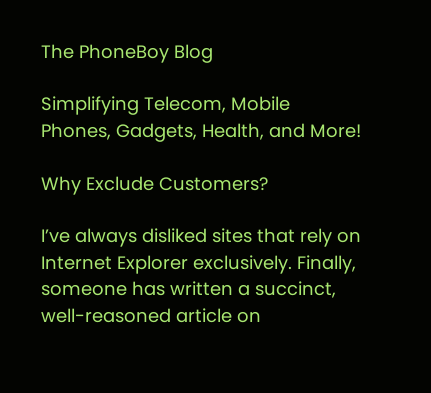The PhoneBoy Blog

Simplifying Telecom, Mobile Phones, Gadgets, Health, and More!

Why Exclude Customers?

I’ve always disliked sites that rely on Internet Explorer exclusively. Finally, someone has written a succinct, well-reasoned article on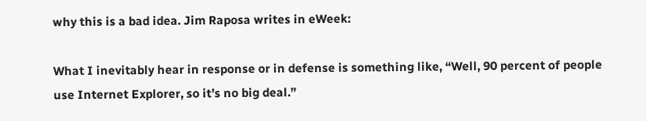why this is a bad idea. Jim Raposa writes in eWeek:

What I inevitably hear in response or in defense is something like, “Well, 90 percent of people use Internet Explorer, so it’s no big deal.”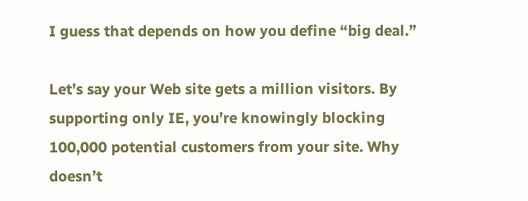I guess that depends on how you define “big deal.”

Let’s say your Web site gets a million visitors. By supporting only IE, you’re knowingly blocking 100,000 potential customers from your site. Why doesn’t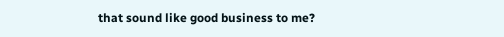that sound like good business to me?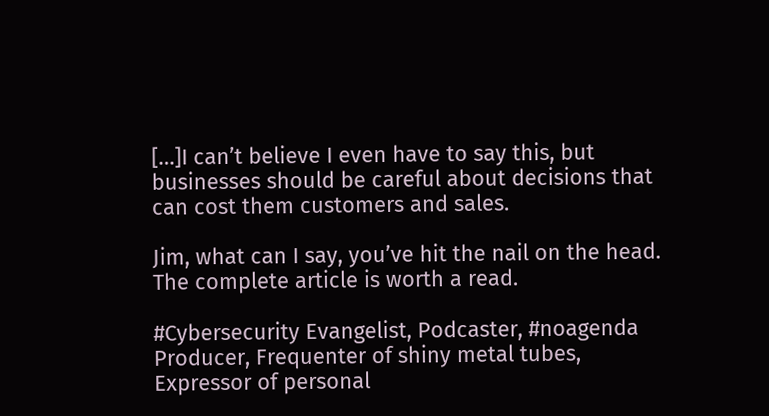[…]I can’t believe I even have to say this, but businesses should be careful about decisions that can cost them customers and sales.

Jim, what can I say, you’ve hit the nail on the head. The complete article is worth a read.

#Cybersecurity Evangelist, Podcaster, #noagenda Producer, Frequenter of shiny metal tubes, Expressor of personal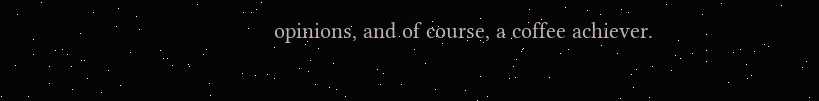opinions, and of course, a coffee achiever.